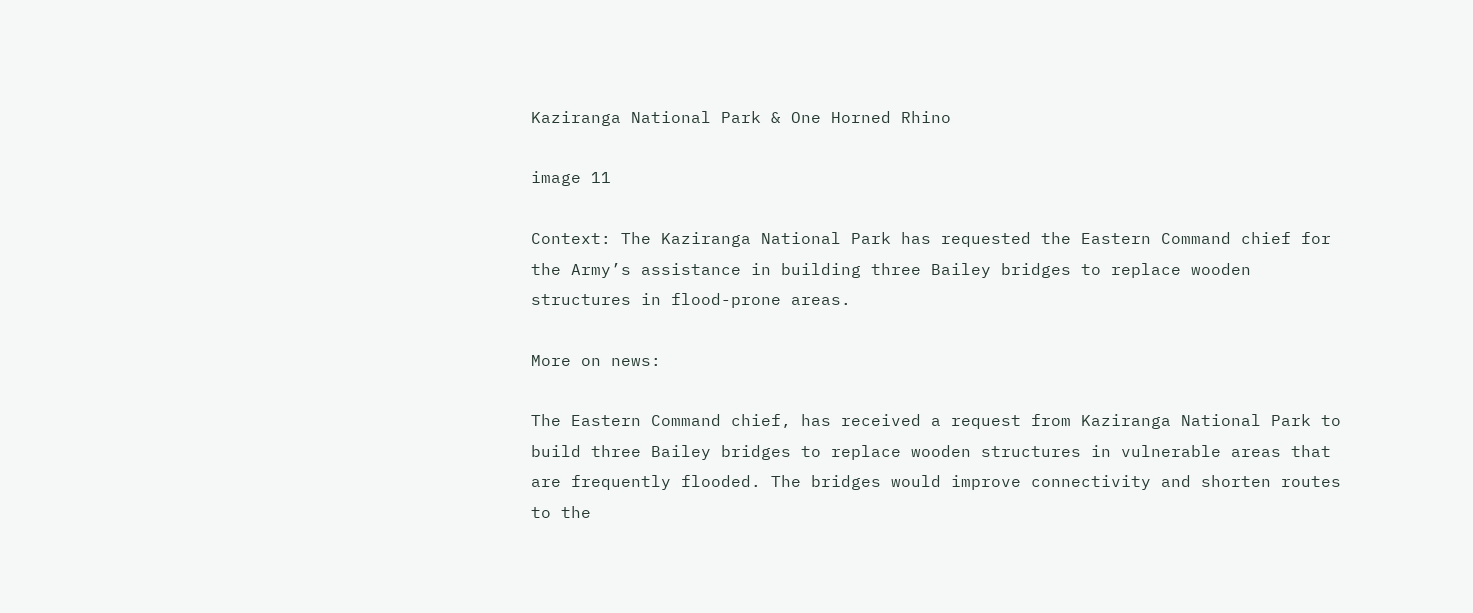Kaziranga National Park & One Horned Rhino

image 11

Context: The Kaziranga National Park has requested the Eastern Command chief for the Army’s assistance in building three Bailey bridges to replace wooden structures in flood-prone areas.

More on news:

The Eastern Command chief, has received a request from Kaziranga National Park to build three Bailey bridges to replace wooden structures in vulnerable areas that are frequently flooded. The bridges would improve connectivity and shorten routes to the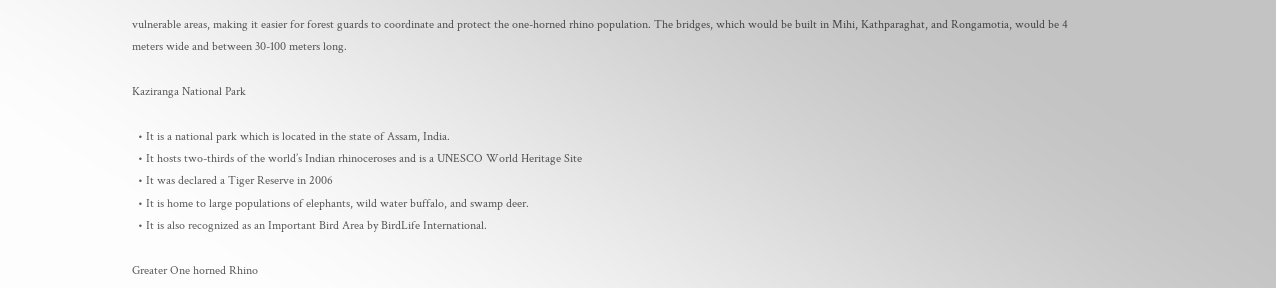vulnerable areas, making it easier for forest guards to coordinate and protect the one-horned rhino population. The bridges, which would be built in Mihi, Kathparaghat, and Rongamotia, would be 4 meters wide and between 30-100 meters long.

Kaziranga National Park

  • It is a national park which is located in the state of Assam, India.
  • It hosts two-thirds of the world’s Indian rhinoceroses and is a UNESCO World Heritage Site
  • It was declared a Tiger Reserve in 2006
  • It is home to large populations of elephants, wild water buffalo, and swamp deer.
  • It is also recognized as an Important Bird Area by BirdLife International.

Greater One horned Rhino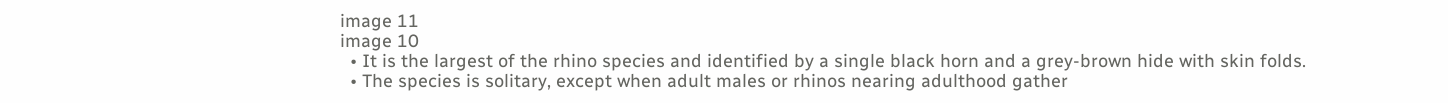image 11
image 10
  • It is the largest of the rhino species and identified by a single black horn and a grey-brown hide with skin folds.
  • The species is solitary, except when adult males or rhinos nearing adulthood gather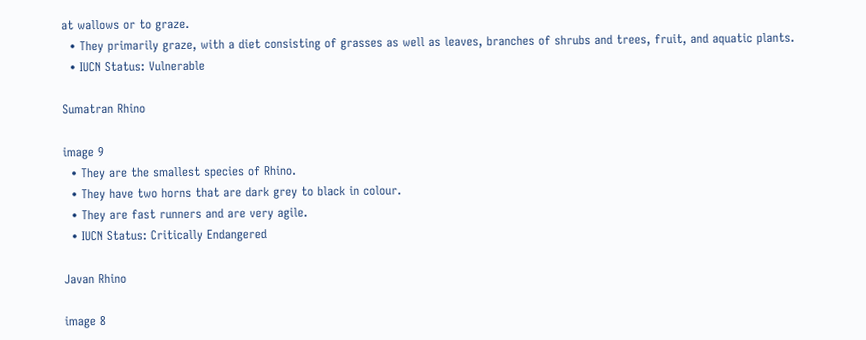at wallows or to graze.
  • They primarily graze, with a diet consisting of grasses as well as leaves, branches of shrubs and trees, fruit, and aquatic plants.
  • IUCN Status: Vulnerable

Sumatran Rhino

image 9
  • They are the smallest species of Rhino.
  • They have two horns that are dark grey to black in colour.
  • They are fast runners and are very agile.
  • IUCN Status: Critically Endangered

Javan Rhino

image 8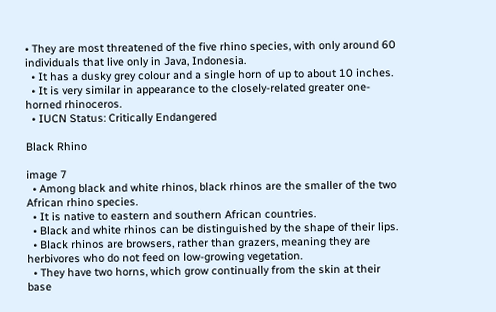• They are most threatened of the five rhino species, with only around 60 individuals that live only in Java, Indonesia.
  • It has a dusky grey colour and a single horn of up to about 10 inches.
  • It is very similar in appearance to the closely-related greater one-horned rhinoceros.
  • IUCN Status: Critically Endangered

Black Rhino

image 7
  • Among black and white rhinos, black rhinos are the smaller of the two African rhino species.
  • It is native to eastern and southern African countries.
  • Black and white rhinos can be distinguished by the shape of their lips.
  • Black rhinos are browsers, rather than grazers, meaning they are herbivores who do not feed on low-growing vegetation.
  • They have two horns, which grow continually from the skin at their base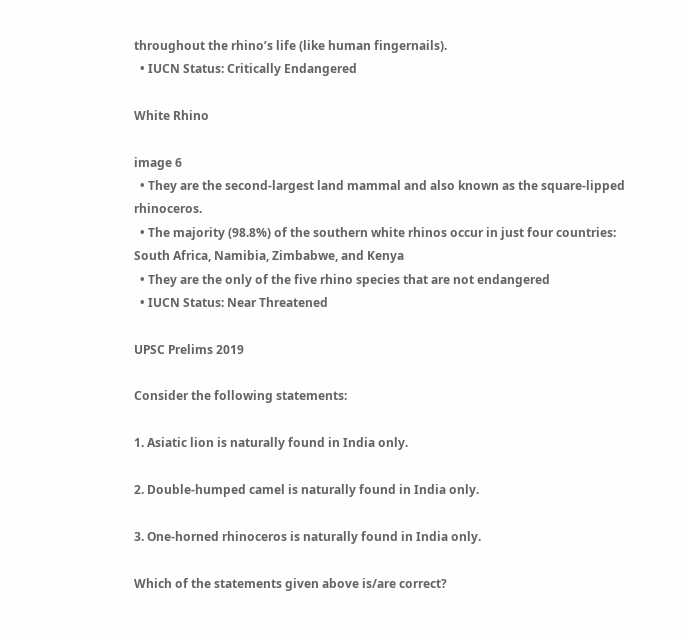throughout the rhino’s life (like human fingernails).
  • IUCN Status: Critically Endangered

White Rhino

image 6
  • They are the second-largest land mammal and also known as the square-lipped rhinoceros.
  • The majority (98.8%) of the southern white rhinos occur in just four countries: South Africa, Namibia, Zimbabwe, and Kenya
  • They are the only of the five rhino species that are not endangered
  • IUCN Status: Near Threatened

UPSC Prelims 2019

Consider the following statements:

1. Asiatic lion is naturally found in India only.

2. Double-humped camel is naturally found in India only.

3. One-horned rhinoceros is naturally found in India only.

Which of the statements given above is/are correct?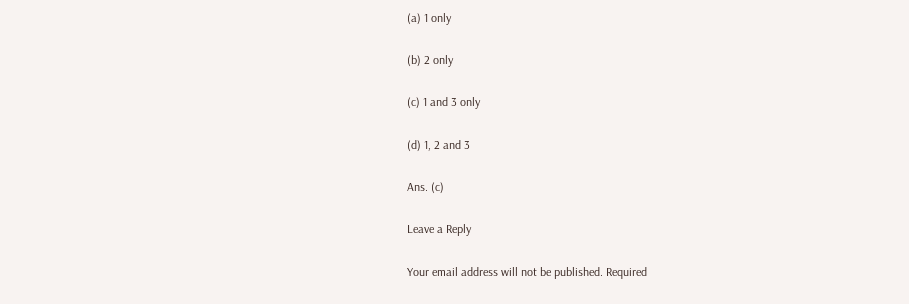(a) 1 only

(b) 2 only

(c) 1 and 3 only

(d) 1, 2 and 3

Ans. (c)

Leave a Reply

Your email address will not be published. Required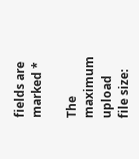fields are marked *

The maximum upload file size: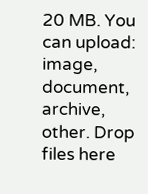20 MB. You can upload: image, document, archive, other. Drop files here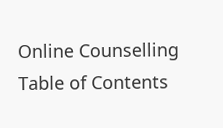Online Counselling
Table of Contents